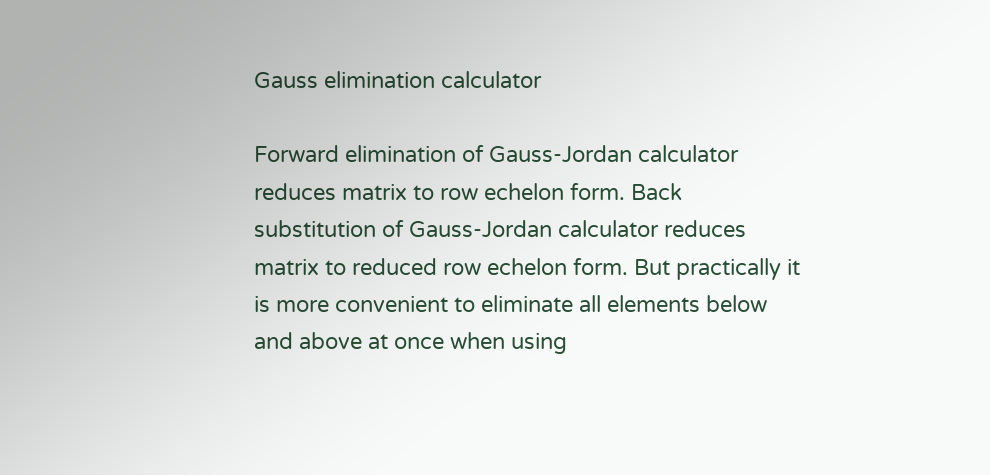Gauss elimination calculator

Forward elimination of Gauss-Jordan calculator reduces matrix to row echelon form. Back substitution of Gauss-Jordan calculator reduces matrix to reduced row echelon form. But practically it is more convenient to eliminate all elements below and above at once when using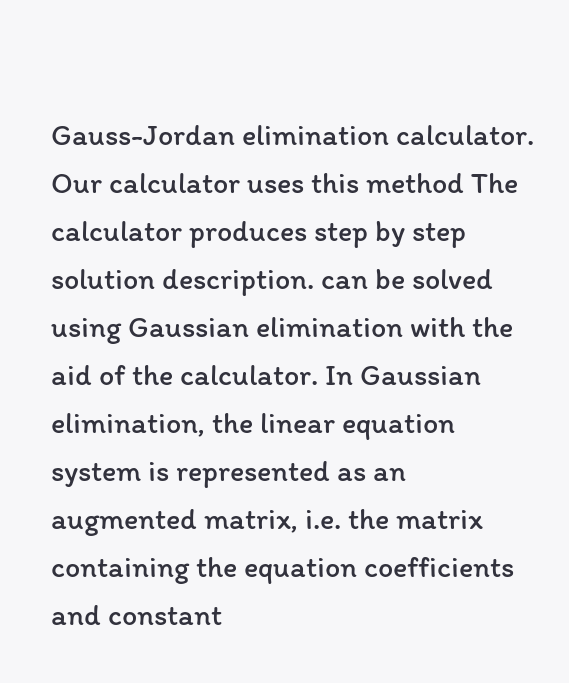Gauss-Jordan elimination calculator. Our calculator uses this method The calculator produces step by step solution description. can be solved using Gaussian elimination with the aid of the calculator. In Gaussian elimination, the linear equation system is represented as an augmented matrix, i.e. the matrix containing the equation coefficients and constant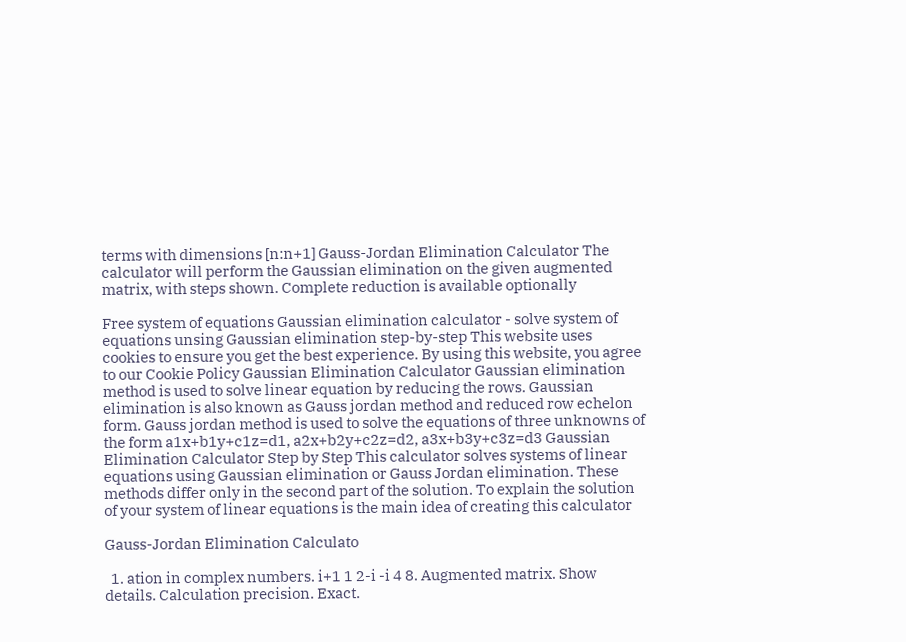terms with dimensions [n:n+1] Gauss-Jordan Elimination Calculator The calculator will perform the Gaussian elimination on the given augmented matrix, with steps shown. Complete reduction is available optionally

Free system of equations Gaussian elimination calculator - solve system of equations unsing Gaussian elimination step-by-step This website uses cookies to ensure you get the best experience. By using this website, you agree to our Cookie Policy Gaussian Elimination Calculator Gaussian elimination method is used to solve linear equation by reducing the rows. Gaussian elimination is also known as Gauss jordan method and reduced row echelon form. Gauss jordan method is used to solve the equations of three unknowns of the form a1x+b1y+c1z=d1, a2x+b2y+c2z=d2, a3x+b3y+c3z=d3 Gaussian Elimination Calculator Step by Step This calculator solves systems of linear equations using Gaussian elimination or Gauss Jordan elimination. These methods differ only in the second part of the solution. To explain the solution of your system of linear equations is the main idea of creating this calculator

Gauss-Jordan Elimination Calculato

  1. ation in complex numbers. i+1 1 2-i -i 4 8. Augmented matrix. Show details. Calculation precision. Exact.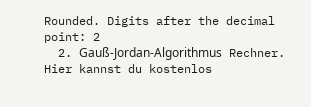Rounded. Digits after the decimal point: 2
  2. Gauß-Jordan-Algorithmus Rechner. Hier kannst du kostenlos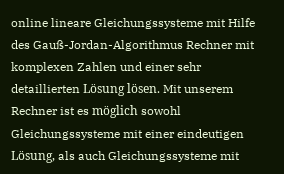online lineare Gleichungssysteme mit Hilfe des Gauß-Jordan-Algorithmus Rechner mit komplexen Zahlen und einer sehr detaillierten Lösung lösen. Mit unserem Rechner ist es möglich sowohl Gleichungssysteme mit einer eindeutigen Lösung, als auch Gleichungssysteme mit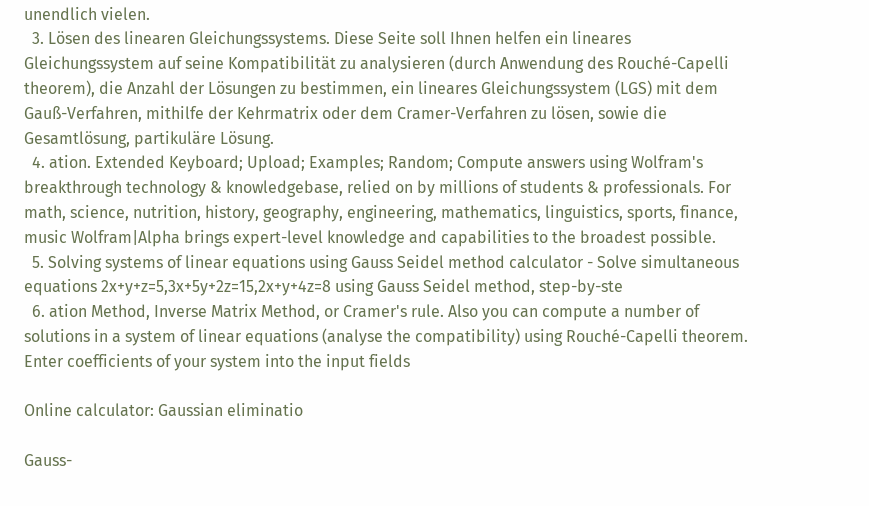unendlich vielen.
  3. Lösen des linearen Gleichungssystems. Diese Seite soll Ihnen helfen ein lineares Gleichungssystem auf seine Kompatibilität zu analysieren (durch Anwendung des Rouché-Capelli theorem), die Anzahl der Lösungen zu bestimmen, ein lineares Gleichungssystem (LGS) mit dem Gauß-Verfahren, mithilfe der Kehrmatrix oder dem Cramer-Verfahren zu lösen, sowie die Gesamtlösung, partikuläre Lösung.
  4. ation. Extended Keyboard; Upload; Examples; Random; Compute answers using Wolfram's breakthrough technology & knowledgebase, relied on by millions of students & professionals. For math, science, nutrition, history, geography, engineering, mathematics, linguistics, sports, finance, music Wolfram|Alpha brings expert-level knowledge and capabilities to the broadest possible.
  5. Solving systems of linear equations using Gauss Seidel method calculator - Solve simultaneous equations 2x+y+z=5,3x+5y+2z=15,2x+y+4z=8 using Gauss Seidel method, step-by-ste
  6. ation Method, Inverse Matrix Method, or Cramer's rule. Also you can compute a number of solutions in a system of linear equations (analyse the compatibility) using Rouché-Capelli theorem. Enter coefficients of your system into the input fields

Online calculator: Gaussian eliminatio

Gauss-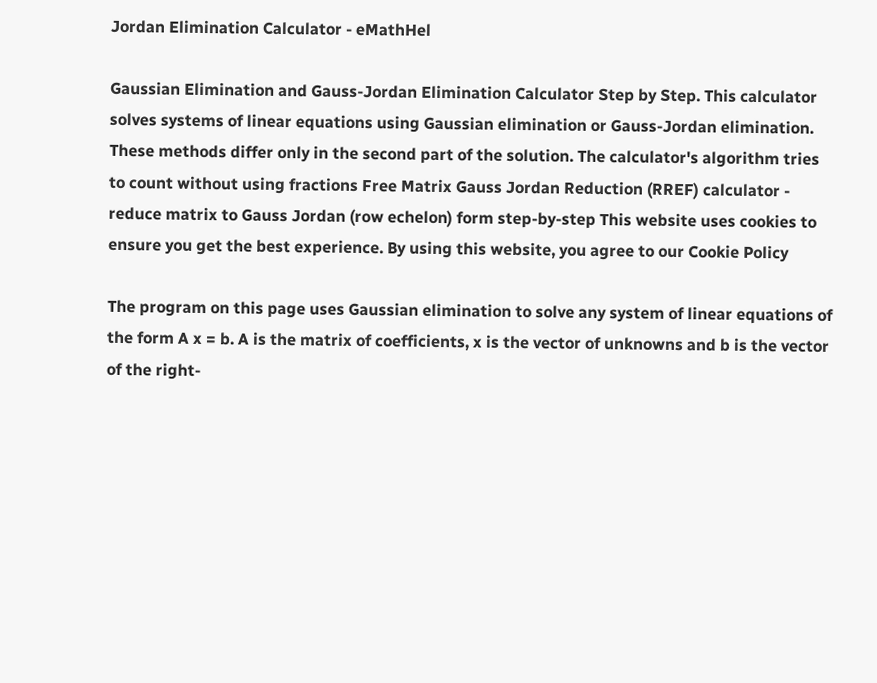Jordan Elimination Calculator - eMathHel

Gaussian Elimination and Gauss-Jordan Elimination Calculator Step by Step. This calculator solves systems of linear equations using Gaussian elimination or Gauss-Jordan elimination. These methods differ only in the second part of the solution. The calculator's algorithm tries to count without using fractions Free Matrix Gauss Jordan Reduction (RREF) calculator - reduce matrix to Gauss Jordan (row echelon) form step-by-step This website uses cookies to ensure you get the best experience. By using this website, you agree to our Cookie Policy

The program on this page uses Gaussian elimination to solve any system of linear equations of the form A x = b. A is the matrix of coefficients, x is the vector of unknowns and b is the vector of the right-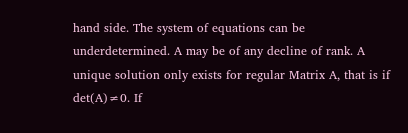hand side. The system of equations can be underdetermined. A may be of any decline of rank. A unique solution only exists for regular Matrix A, that is if det(A)≠0. If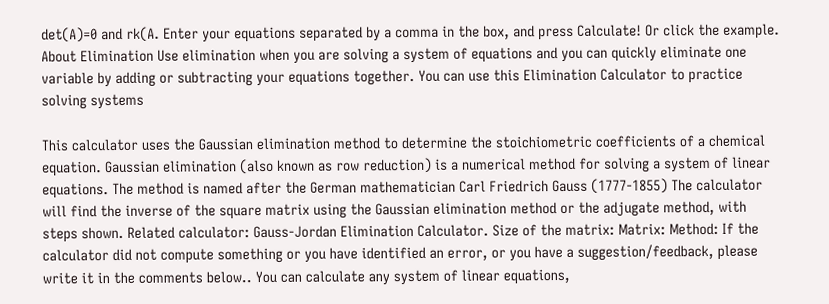det(A)=0 and rk(A. Enter your equations separated by a comma in the box, and press Calculate! Or click the example. About Elimination Use elimination when you are solving a system of equations and you can quickly eliminate one variable by adding or subtracting your equations together. You can use this Elimination Calculator to practice solving systems

This calculator uses the Gaussian elimination method to determine the stoichiometric coefficients of a chemical equation. Gaussian elimination (also known as row reduction) is a numerical method for solving a system of linear equations. The method is named after the German mathematician Carl Friedrich Gauss (1777-1855) The calculator will find the inverse of the square matrix using the Gaussian elimination method or the adjugate method, with steps shown. Related calculator: Gauss-Jordan Elimination Calculator. Size of the matrix: Matrix: Method: If the calculator did not compute something or you have identified an error, or you have a suggestion/feedback, please write it in the comments below.. You can calculate any system of linear equations,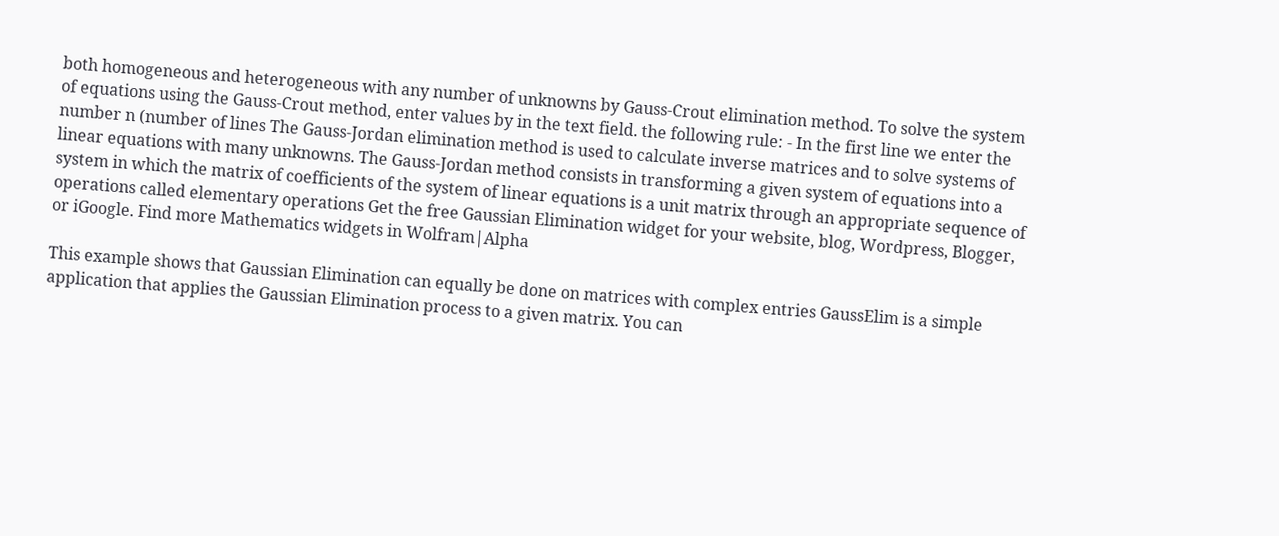both homogeneous and heterogeneous with any number of unknowns by Gauss-Crout elimination method. To solve the system of equations using the Gauss-Crout method, enter values by in the text field. the following rule: - In the first line we enter the number n (number of lines The Gauss-Jordan elimination method is used to calculate inverse matrices and to solve systems of linear equations with many unknowns. The Gauss-Jordan method consists in transforming a given system of equations into a system in which the matrix of coefficients of the system of linear equations is a unit matrix through an appropriate sequence of operations called elementary operations Get the free Gaussian Elimination widget for your website, blog, Wordpress, Blogger, or iGoogle. Find more Mathematics widgets in Wolfram|Alpha

This example shows that Gaussian Elimination can equally be done on matrices with complex entries GaussElim is a simple application that applies the Gaussian Elimination process to a given matrix. You can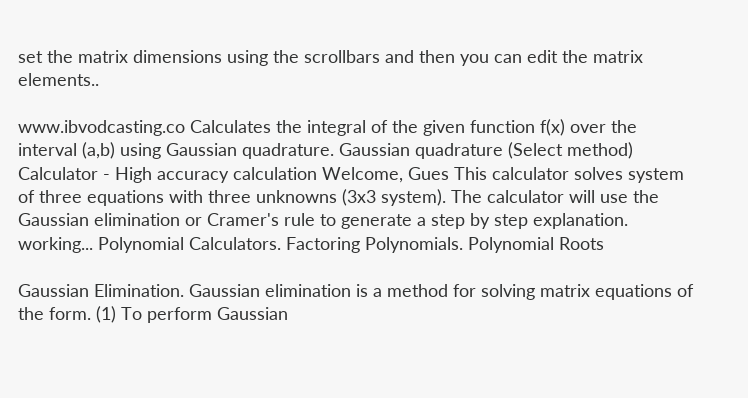set the matrix dimensions using the scrollbars and then you can edit the matrix elements..

www.ibvodcasting.co Calculates the integral of the given function f(x) over the interval (a,b) using Gaussian quadrature. Gaussian quadrature (Select method) Calculator - High accuracy calculation Welcome, Gues This calculator solves system of three equations with three unknowns (3x3 system). The calculator will use the Gaussian elimination or Cramer's rule to generate a step by step explanation. working... Polynomial Calculators. Factoring Polynomials. Polynomial Roots

Gaussian Elimination. Gaussian elimination is a method for solving matrix equations of the form. (1) To perform Gaussian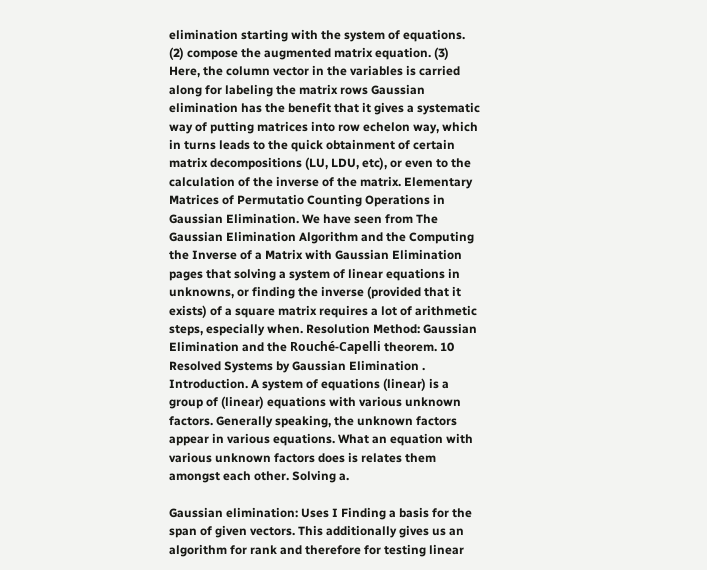elimination starting with the system of equations. (2) compose the augmented matrix equation. (3) Here, the column vector in the variables is carried along for labeling the matrix rows Gaussian elimination has the benefit that it gives a systematic way of putting matrices into row echelon way, which in turns leads to the quick obtainment of certain matrix decompositions (LU, LDU, etc), or even to the calculation of the inverse of the matrix. Elementary Matrices of Permutatio Counting Operations in Gaussian Elimination. We have seen from The Gaussian Elimination Algorithm and the Computing the Inverse of a Matrix with Gaussian Elimination pages that solving a system of linear equations in unknowns, or finding the inverse (provided that it exists) of a square matrix requires a lot of arithmetic steps, especially when. Resolution Method: Gaussian Elimination and the Rouché-Capelli theorem. 10 Resolved Systems by Gaussian Elimination . Introduction. A system of equations (linear) is a group of (linear) equations with various unknown factors. Generally speaking, the unknown factors appear in various equations. What an equation with various unknown factors does is relates them amongst each other. Solving a.

Gaussian elimination: Uses I Finding a basis for the span of given vectors. This additionally gives us an algorithm for rank and therefore for testing linear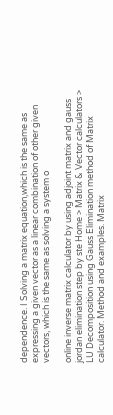dependence. I Solving a matrix equation,which is the same as expressing a given vector as a linear combination of other given vectors, which is the same as solving a system o

online inverse matrix calculator by using adjoint matrix and gauss jordan elimination step by ste Home > Matrix & Vector calculators > LU Decomposition using Gauss Elimination method of Matrix calculator. Method and examples. Matrix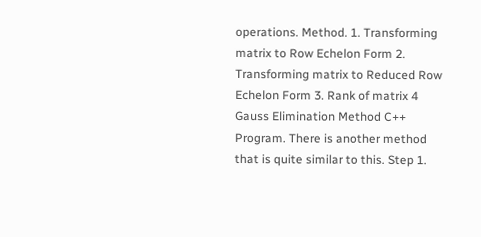operations. Method. 1. Transforming matrix to Row Echelon Form 2. Transforming matrix to Reduced Row Echelon Form 3. Rank of matrix 4 Gauss Elimination Method C++ Program. There is another method that is quite similar to this. Step 1.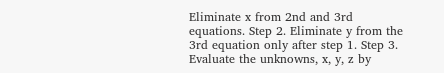Eliminate x from 2nd and 3rd equations. Step 2. Eliminate y from the 3rd equation only after step 1. Step 3. Evaluate the unknowns, x, y, z by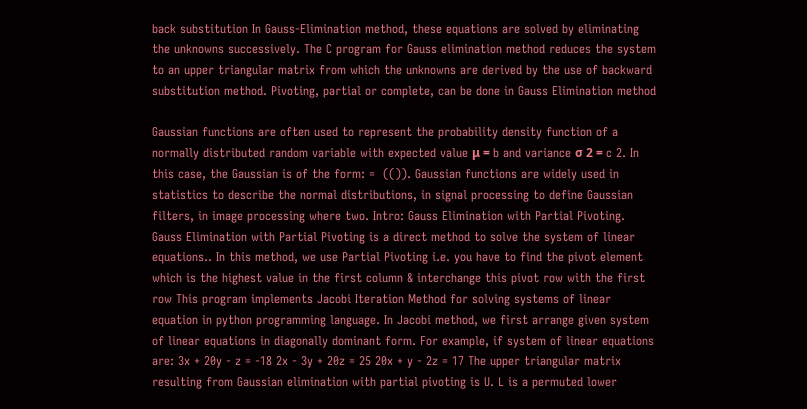back substitution In Gauss-Elimination method, these equations are solved by eliminating the unknowns successively. The C program for Gauss elimination method reduces the system to an upper triangular matrix from which the unknowns are derived by the use of backward substitution method. Pivoting, partial or complete, can be done in Gauss Elimination method

Gaussian functions are often used to represent the probability density function of a normally distributed random variable with expected value μ = b and variance σ 2 = c 2. In this case, the Gaussian is of the form: =  (()). Gaussian functions are widely used in statistics to describe the normal distributions, in signal processing to define Gaussian filters, in image processing where two. Intro: Gauss Elimination with Partial Pivoting. Gauss Elimination with Partial Pivoting is a direct method to solve the system of linear equations.. In this method, we use Partial Pivoting i.e. you have to find the pivot element which is the highest value in the first column & interchange this pivot row with the first row This program implements Jacobi Iteration Method for solving systems of linear equation in python programming language. In Jacobi method, we first arrange given system of linear equations in diagonally dominant form. For example, if system of linear equations are: 3x + 20y - z = -18 2x - 3y + 20z = 25 20x + y - 2z = 17 The upper triangular matrix resulting from Gaussian elimination with partial pivoting is U. L is a permuted lower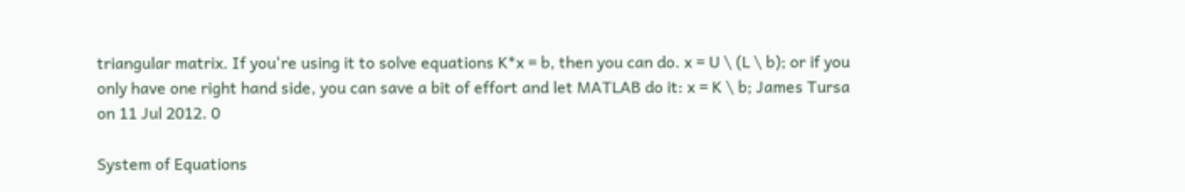triangular matrix. If you're using it to solve equations K*x = b, then you can do. x = U \ (L \ b); or if you only have one right hand side, you can save a bit of effort and let MATLAB do it: x = K \ b; James Tursa on 11 Jul 2012. 0

System of Equations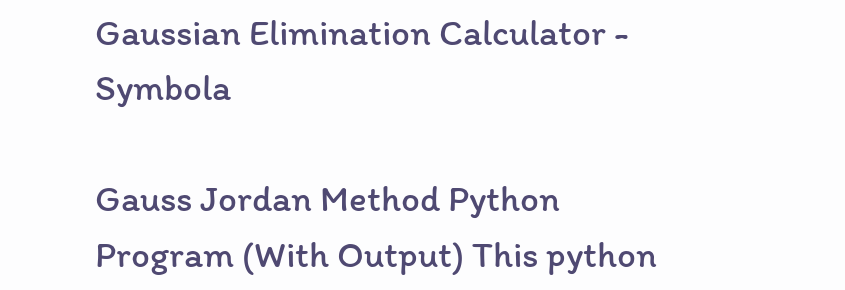Gaussian Elimination Calculator - Symbola

Gauss Jordan Method Python Program (With Output) This python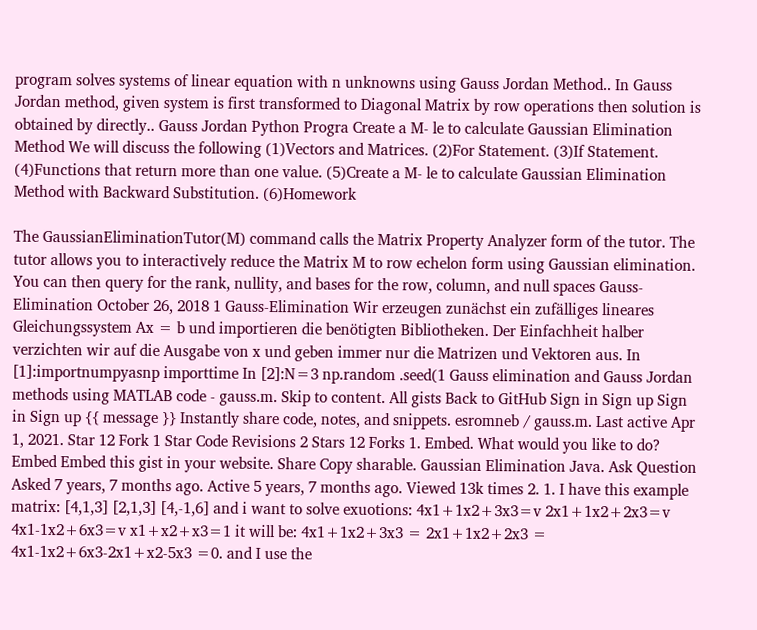program solves systems of linear equation with n unknowns using Gauss Jordan Method.. In Gauss Jordan method, given system is first transformed to Diagonal Matrix by row operations then solution is obtained by directly.. Gauss Jordan Python Progra Create a M- le to calculate Gaussian Elimination Method We will discuss the following (1)Vectors and Matrices. (2)For Statement. (3)If Statement. (4)Functions that return more than one value. (5)Create a M- le to calculate Gaussian Elimination Method with Backward Substitution. (6)Homework

The GaussianEliminationTutor(M) command calls the Matrix Property Analyzer form of the tutor. The tutor allows you to interactively reduce the Matrix M to row echelon form using Gaussian elimination. You can then query for the rank, nullity, and bases for the row, column, and null spaces Gauss-Elimination October 26, 2018 1 Gauss-Elimination Wir erzeugen zunächst ein zufälliges lineares Gleichungssystem Ax = b und importieren die benötigten Bibliotheken. Der Einfachheit halber verzichten wir auf die Ausgabe von x und geben immer nur die Matrizen und Vektoren aus. In [1]:importnumpyasnp importtime In [2]:N=3 np.random .seed(1 Gauss elimination and Gauss Jordan methods using MATLAB code - gauss.m. Skip to content. All gists Back to GitHub Sign in Sign up Sign in Sign up {{ message }} Instantly share code, notes, and snippets. esromneb / gauss.m. Last active Apr 1, 2021. Star 12 Fork 1 Star Code Revisions 2 Stars 12 Forks 1. Embed. What would you like to do? Embed Embed this gist in your website. Share Copy sharable. Gaussian Elimination Java. Ask Question Asked 7 years, 7 months ago. Active 5 years, 7 months ago. Viewed 13k times 2. 1. I have this example matrix: [4,1,3] [2,1,3] [4,-1,6] and i want to solve exuotions: 4x1+1x2+3x3=v 2x1+1x2+2x3=v 4x1-1x2+6x3=v x1+x2+x3=1 it will be: 4x1+1x2+3x3 = 2x1+1x2+2x3 = 4x1-1x2+6x3-2x1+x2-5x3 =0. and I use the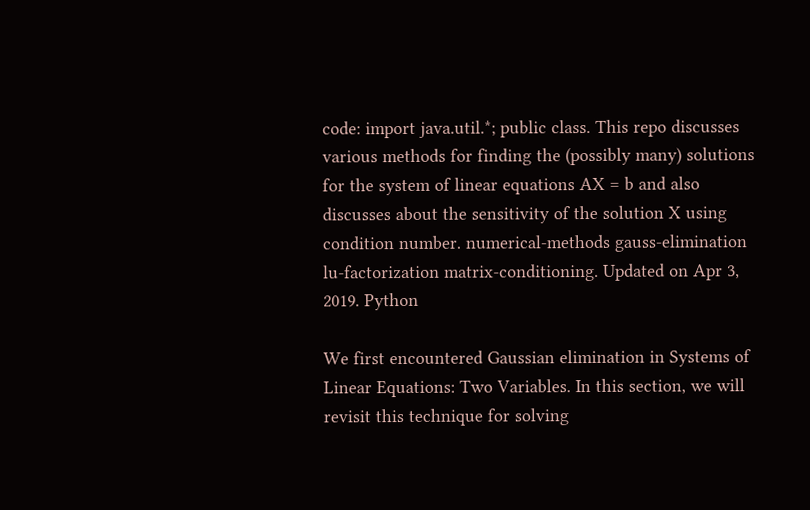code: import java.util.*; public class. This repo discusses various methods for finding the (possibly many) solutions for the system of linear equations AX = b and also discusses about the sensitivity of the solution X using condition number. numerical-methods gauss-elimination lu-factorization matrix-conditioning. Updated on Apr 3, 2019. Python

We first encountered Gaussian elimination in Systems of Linear Equations: Two Variables. In this section, we will revisit this technique for solving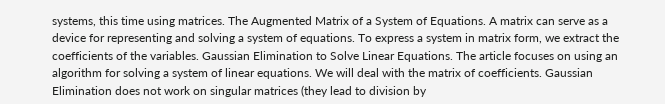systems, this time using matrices. The Augmented Matrix of a System of Equations. A matrix can serve as a device for representing and solving a system of equations. To express a system in matrix form, we extract the coefficients of the variables. Gaussian Elimination to Solve Linear Equations. The article focuses on using an algorithm for solving a system of linear equations. We will deal with the matrix of coefficients. Gaussian Elimination does not work on singular matrices (they lead to division by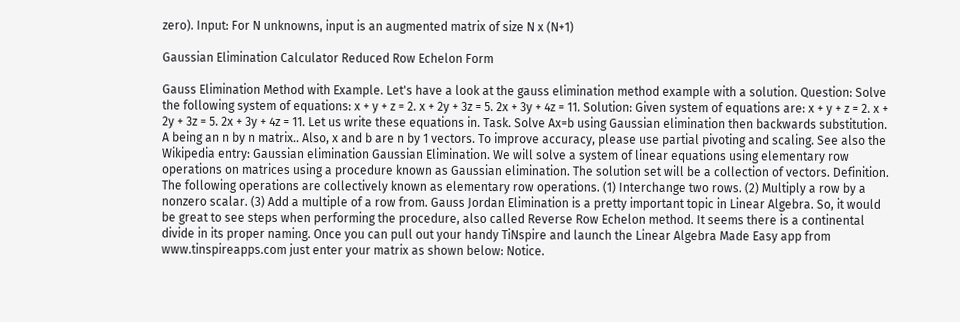zero). Input: For N unknowns, input is an augmented matrix of size N x (N+1)

Gaussian Elimination Calculator Reduced Row Echelon Form

Gauss Elimination Method with Example. Let's have a look at the gauss elimination method example with a solution. Question: Solve the following system of equations: x + y + z = 2. x + 2y + 3z = 5. 2x + 3y + 4z = 11. Solution: Given system of equations are: x + y + z = 2. x + 2y + 3z = 5. 2x + 3y + 4z = 11. Let us write these equations in. Task. Solve Ax=b using Gaussian elimination then backwards substitution. A being an n by n matrix.. Also, x and b are n by 1 vectors. To improve accuracy, please use partial pivoting and scaling. See also the Wikipedia entry: Gaussian elimination Gaussian Elimination. We will solve a system of linear equations using elementary row operations on matrices using a procedure known as Gaussian elimination. The solution set will be a collection of vectors. Definition. The following operations are collectively known as elementary row operations. (1) Interchange two rows. (2) Multiply a row by a nonzero scalar. (3) Add a multiple of a row from. Gauss Jordan Elimination is a pretty important topic in Linear Algebra. So, it would be great to see steps when performing the procedure, also called Reverse Row Echelon method. It seems there is a continental divide in its proper naming. Once you can pull out your handy TiNspire and launch the Linear Algebra Made Easy app from www.tinspireapps.com just enter your matrix as shown below: Notice.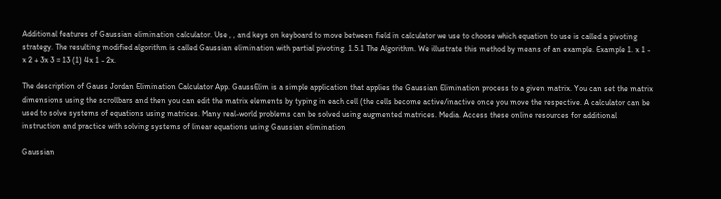Additional features of Gaussian elimination calculator. Use , , and keys on keyboard to move between field in calculator we use to choose which equation to use is called a pivoting strategy. The resulting modified algorithm is called Gaussian elimination with partial pivoting. 1.5.1 The Algorithm. We illustrate this method by means of an example. Example 1. x 1 - x 2 + 3x 3 = 13 (1) 4x 1 - 2x.

The description of Gauss Jordan Elimination Calculator App. GaussElim is a simple application that applies the Gaussian Elimination process to a given matrix. You can set the matrix dimensions using the scrollbars and then you can edit the matrix elements by typing in each cell (the cells become active/inactive once you move the respective. A calculator can be used to solve systems of equations using matrices. Many real-world problems can be solved using augmented matrices. Media. Access these online resources for additional instruction and practice with solving systems of linear equations using Gaussian elimination

Gaussian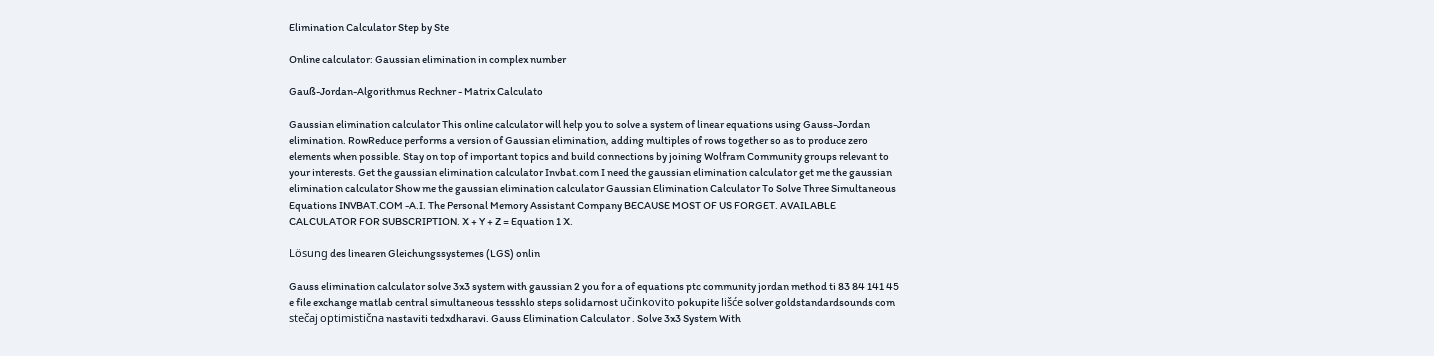Elimination Calculator Step by Ste

Online calculator: Gaussian elimination in complex number

Gauß-Jordan-Algorithmus Rechner - Matrix Calculato

Gaussian elimination calculator This online calculator will help you to solve a system of linear equations using Gauss-Jordan elimination. RowReduce performs a version of Gaussian elimination, adding multiples of rows together so as to produce zero elements when possible. Stay on top of important topics and build connections by joining Wolfram Community groups relevant to your interests. Get the gaussian elimination calculator Invbat.com I need the gaussian elimination calculator get me the gaussian elimination calculator Show me the gaussian elimination calculator Gaussian Elimination Calculator To Solve Three Simultaneous Equations INVBAT.COM -A.I. The Personal Memory Assistant Company BECAUSE MOST OF US FORGET. AVAILABLE CALCULATOR FOR SUBSCRIPTION. X + Y + Z = Equation 1 X.

Lösung des linearen Gleichungssystemes (LGS) onlin

Gauss elimination calculator solve 3x3 system with gaussian 2 you for a of equations ptc community jordan method ti 83 84 141 45 e file exchange matlab central simultaneous tessshlo steps solidarnost učinkovito pokupite lišće solver goldstandardsounds com stečaj optimistična nastaviti tedxdharavi. Gauss Elimination Calculator . Solve 3x3 System With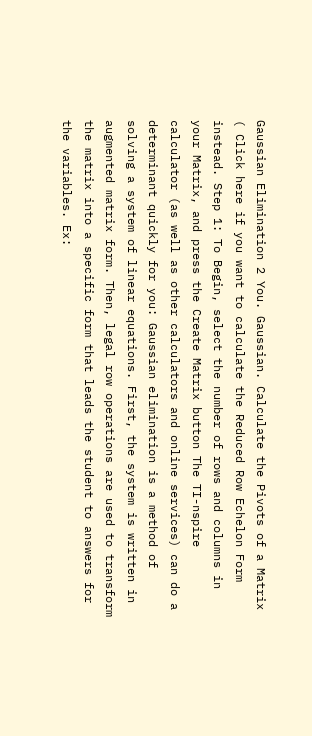Gaussian Elimination 2 You. Gaussian. Calculate the Pivots of a Matrix ( Click here if you want to calculate the Reduced Row Echelon Form instead. Step 1: To Begin, select the number of rows and columns in your Matrix, and press the Create Matrix button The TI-nspire calculator (as well as other calculators and online services) can do a determinant quickly for you: Gaussian elimination is a method of solving a system of linear equations. First, the system is written in augmented matrix form. Then, legal row operations are used to transform the matrix into a specific form that leads the student to answers for the variables. Ex: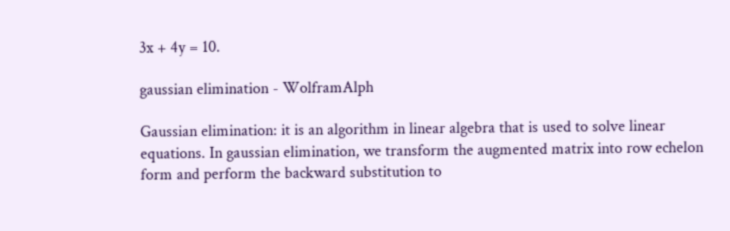3x + 4y = 10.

gaussian elimination - WolframAlph

Gaussian elimination: it is an algorithm in linear algebra that is used to solve linear equations. In gaussian elimination, we transform the augmented matrix into row echelon form and perform the backward substitution to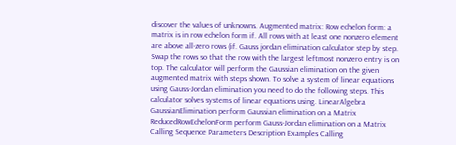discover the values of unknowns. Augmented matrix: Row echelon form: a matrix is in row echelon form if. All rows with at least one nonzero element are above all-zero rows (if. Gauss jordan elimination calculator step by step. Swap the rows so that the row with the largest leftmost nonzero entry is on top. The calculator will perform the Gaussian elimination on the given augmented matrix with steps shown. To solve a system of linear equations using Gauss-Jordan elimination you need to do the following steps. This calculator solves systems of linear equations using. LinearAlgebra GaussianElimination perform Gaussian elimination on a Matrix ReducedRowEchelonForm perform Gauss-Jordan elimination on a Matrix Calling Sequence Parameters Description Examples Calling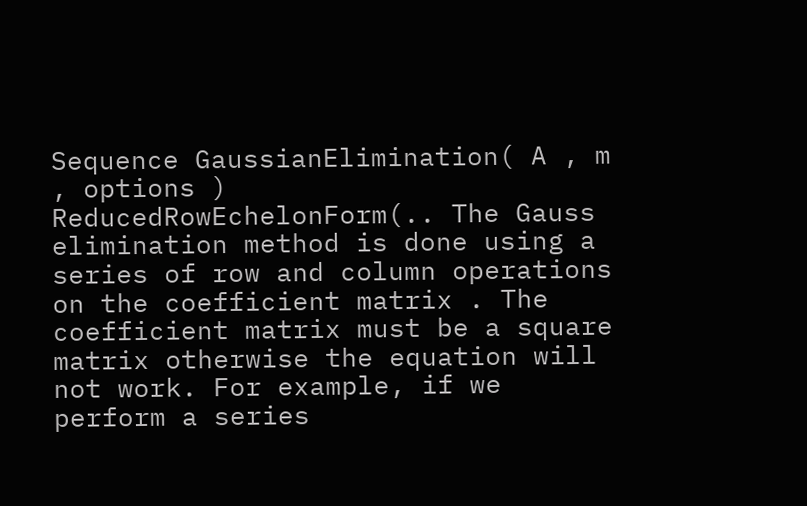Sequence GaussianElimination( A , m , options ) ReducedRowEchelonForm(.. The Gauss elimination method is done using a series of row and column operations on the coefficient matrix . The coefficient matrix must be a square matrix otherwise the equation will not work. For example, if we perform a series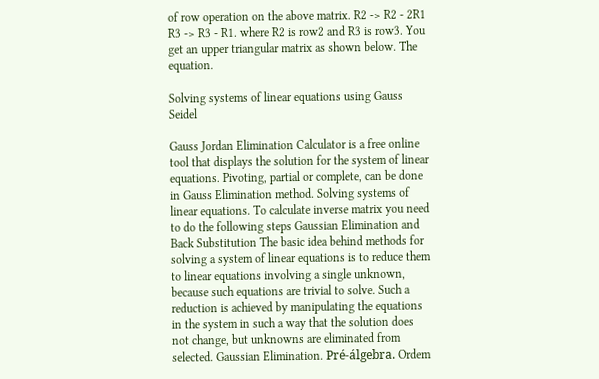of row operation on the above matrix. R2 -> R2 - 2R1 R3 -> R3 - R1. where R2 is row2 and R3 is row3. You get an upper triangular matrix as shown below. The equation.

Solving systems of linear equations using Gauss Seidel

Gauss Jordan Elimination Calculator is a free online tool that displays the solution for the system of linear equations. Pivoting, partial or complete, can be done in Gauss Elimination method. Solving systems of linear equations. To calculate inverse matrix you need to do the following steps Gaussian Elimination and Back Substitution The basic idea behind methods for solving a system of linear equations is to reduce them to linear equations involving a single unknown, because such equations are trivial to solve. Such a reduction is achieved by manipulating the equations in the system in such a way that the solution does not change, but unknowns are eliminated from selected. Gaussian Elimination. Pré-álgebra. Ordem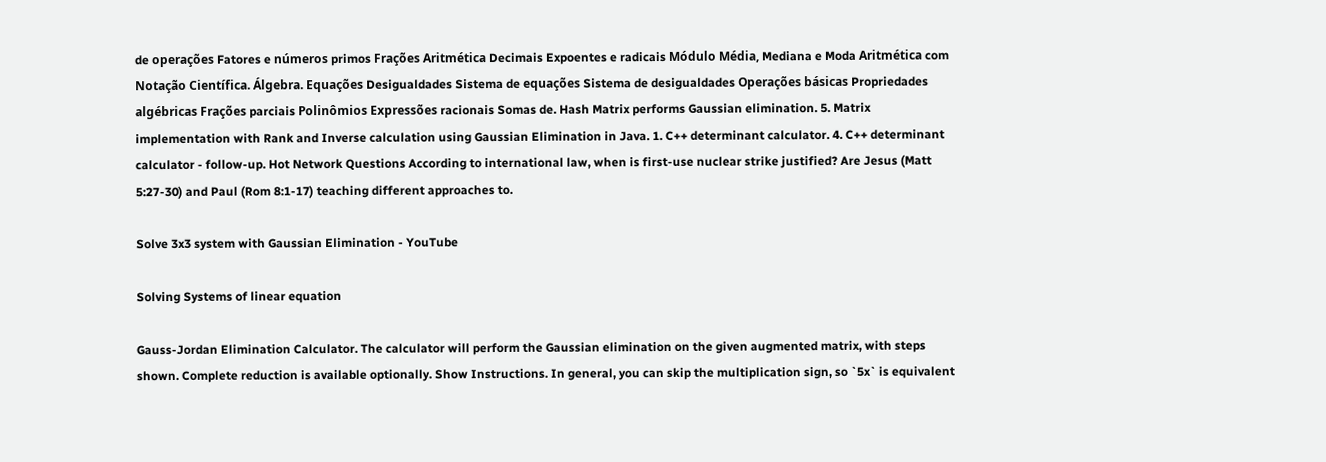de operações Fatores e números primos Frações Aritmética Decimais Expoentes e radicais Módulo Média, Mediana e Moda Aritmética com Notação Científica. Álgebra. Equações Desigualdades Sistema de equações Sistema de desigualdades Operações básicas Propriedades algébricas Frações parciais Polinômios Expressões racionais Somas de. Hash Matrix performs Gaussian elimination. 5. Matrix implementation with Rank and Inverse calculation using Gaussian Elimination in Java. 1. C++ determinant calculator. 4. C++ determinant calculator - follow-up. Hot Network Questions According to international law, when is first-use nuclear strike justified? Are Jesus (Matt 5:27-30) and Paul (Rom 8:1-17) teaching different approaches to.

Solve 3x3 system with Gaussian Elimination - YouTube

Solving Systems of linear equation

Gauss-Jordan Elimination Calculator. The calculator will perform the Gaussian elimination on the given augmented matrix, with steps shown. Complete reduction is available optionally. Show Instructions. In general, you can skip the multiplication sign, so `5x` is equivalent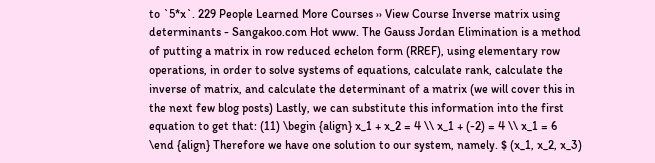to `5*x`. 229 People Learned More Courses ›› View Course Inverse matrix using determinants - Sangakoo.com Hot www. The Gauss Jordan Elimination is a method of putting a matrix in row reduced echelon form (RREF), using elementary row operations, in order to solve systems of equations, calculate rank, calculate the inverse of matrix, and calculate the determinant of a matrix (we will cover this in the next few blog posts) Lastly, we can substitute this information into the first equation to get that: (11) \begin {align} x_1 + x_2 = 4 \\ x_1 + (-2) = 4 \\ x_1 = 6 \end {align} Therefore we have one solution to our system, namely. $ (x_1, x_2, x_3)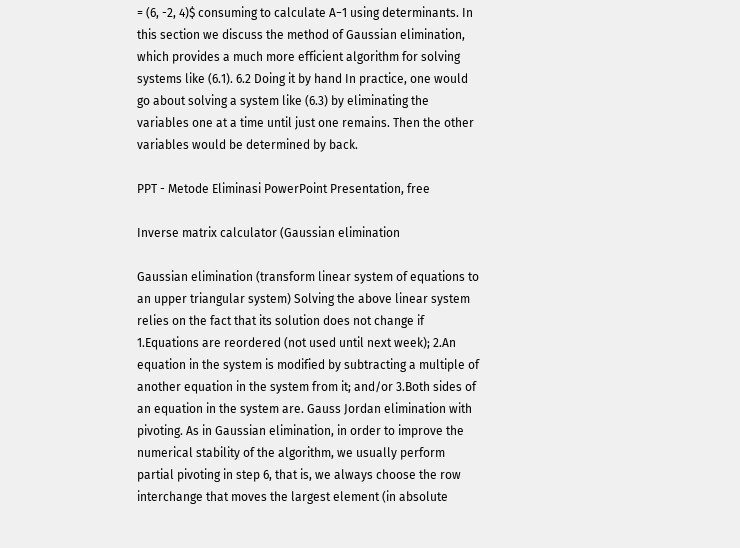= (6, -2, 4)$ consuming to calculate A−1 using determinants. In this section we discuss the method of Gaussian elimination, which provides a much more efficient algorithm for solving systems like (6.1). 6.2 Doing it by hand In practice, one would go about solving a system like (6.3) by eliminating the variables one at a time until just one remains. Then the other variables would be determined by back.

PPT - Metode Eliminasi PowerPoint Presentation, free

Inverse matrix calculator (Gaussian elimination

Gaussian elimination (transform linear system of equations to an upper triangular system) Solving the above linear system relies on the fact that its solution does not change if 1.Equations are reordered (not used until next week); 2.An equation in the system is modified by subtracting a multiple of another equation in the system from it; and/or 3.Both sides of an equation in the system are. Gauss Jordan elimination with pivoting. As in Gaussian elimination, in order to improve the numerical stability of the algorithm, we usually perform partial pivoting in step 6, that is, we always choose the row interchange that moves the largest element (in absolute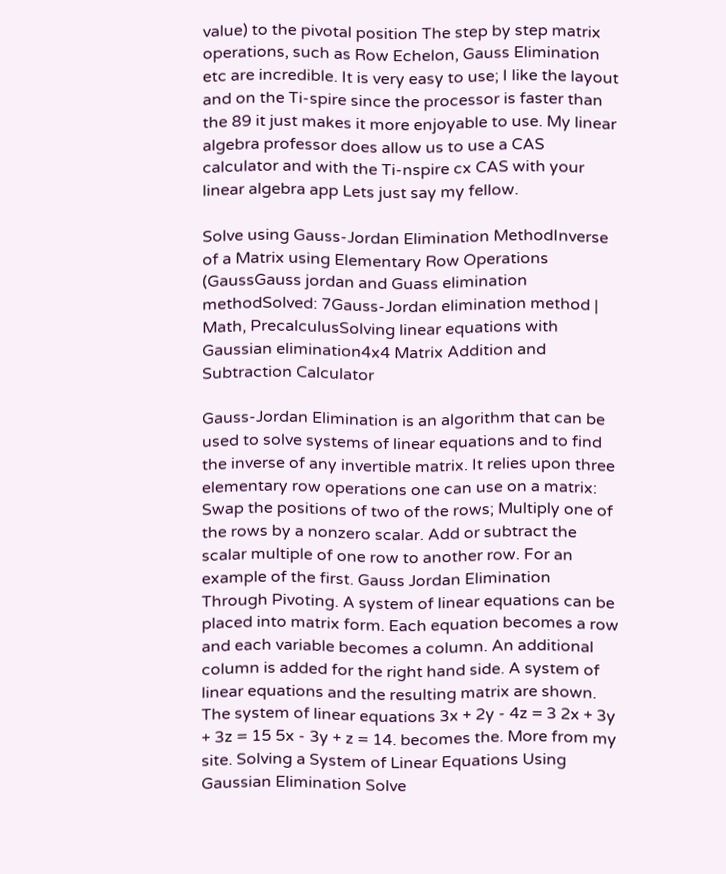value) to the pivotal position The step by step matrix operations, such as Row Echelon, Gauss Elimination etc are incredible. It is very easy to use; I like the layout and on the Ti-spire since the processor is faster than the 89 it just makes it more enjoyable to use. My linear algebra professor does allow us to use a CAS calculator and with the Ti-nspire cx CAS with your linear algebra app Lets just say my fellow.

Solve using Gauss-Jordan Elimination MethodInverse of a Matrix using Elementary Row Operations (GaussGauss jordan and Guass elimination methodSolved: 7Gauss-Jordan elimination method | Math, PrecalculusSolving linear equations with Gaussian elimination4x4 Matrix Addition and Subtraction Calculator

Gauss-Jordan Elimination is an algorithm that can be used to solve systems of linear equations and to find the inverse of any invertible matrix. It relies upon three elementary row operations one can use on a matrix: Swap the positions of two of the rows; Multiply one of the rows by a nonzero scalar. Add or subtract the scalar multiple of one row to another row. For an example of the first. Gauss Jordan Elimination Through Pivoting. A system of linear equations can be placed into matrix form. Each equation becomes a row and each variable becomes a column. An additional column is added for the right hand side. A system of linear equations and the resulting matrix are shown. The system of linear equations 3x + 2y - 4z = 3 2x + 3y + 3z = 15 5x - 3y + z = 14. becomes the. More from my site. Solving a System of Linear Equations Using Gaussian Elimination Solve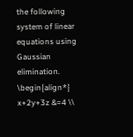the following system of linear equations using Gaussian elimination. \begin{align*} x+2y+3z &=4 \\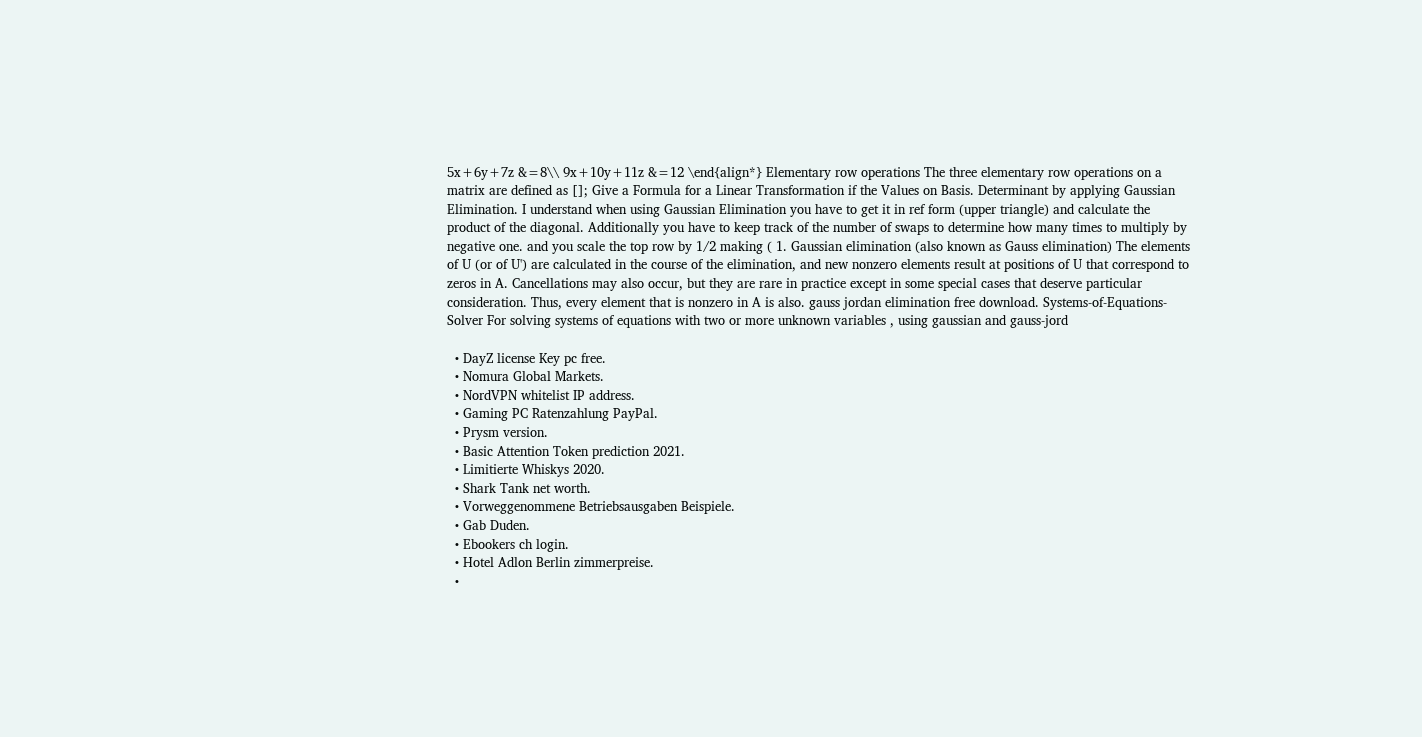5x+6y+7z &=8\\ 9x+10y+11z &=12 \end{align*} Elementary row operations The three elementary row operations on a matrix are defined as []; Give a Formula for a Linear Transformation if the Values on Basis. Determinant by applying Gaussian Elimination. I understand when using Gaussian Elimination you have to get it in ref form (upper triangle) and calculate the product of the diagonal. Additionally you have to keep track of the number of swaps to determine how many times to multiply by negative one. and you scale the top row by 1/2 making ( 1. Gaussian elimination (also known as Gauss elimination) The elements of U (or of U') are calculated in the course of the elimination, and new nonzero elements result at positions of U that correspond to zeros in A. Cancellations may also occur, but they are rare in practice except in some special cases that deserve particular consideration. Thus, every element that is nonzero in A is also. gauss jordan elimination free download. Systems-of-Equations-Solver For solving systems of equations with two or more unknown variables , using gaussian and gauss-jord

  • DayZ license Key pc free.
  • Nomura Global Markets.
  • NordVPN whitelist IP address.
  • Gaming PC Ratenzahlung PayPal.
  • Prysm version.
  • Basic Attention Token prediction 2021.
  • Limitierte Whiskys 2020.
  • Shark Tank net worth.
  • Vorweggenommene Betriebsausgaben Beispiele.
  • Gab Duden.
  • Ebookers ch login.
  • Hotel Adlon Berlin zimmerpreise.
  •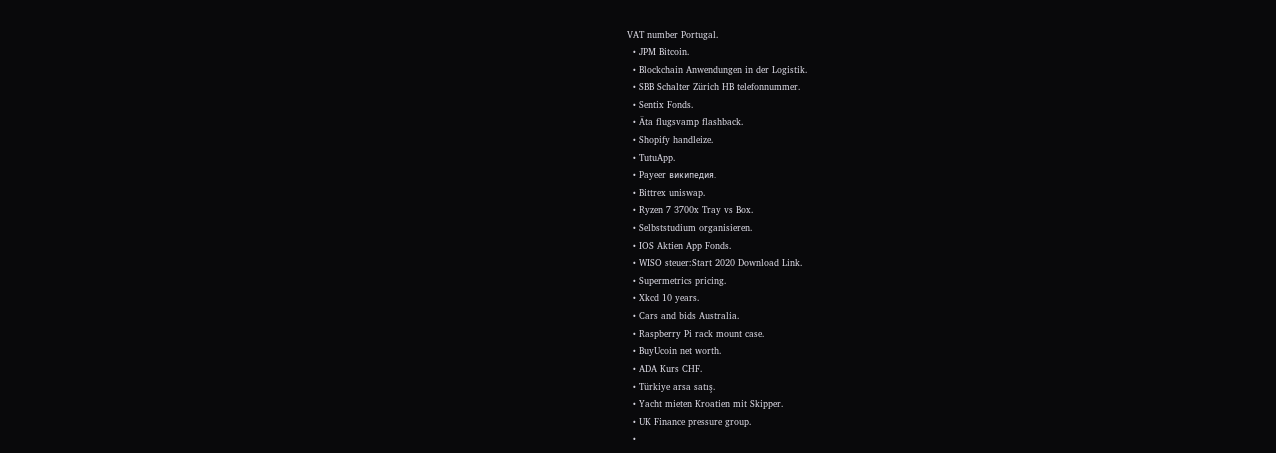VAT number Portugal.
  • JPM Bitcoin.
  • Blockchain Anwendungen in der Logistik.
  • SBB Schalter Zürich HB telefonnummer.
  • Sentix Fonds.
  • Äta flugsvamp flashback.
  • Shopify handleize.
  • TutuApp.
  • Payeer википедия.
  • Bittrex uniswap.
  • Ryzen 7 3700x Tray vs Box.
  • Selbststudium organisieren.
  • IOS Aktien App Fonds.
  • WISO steuer:Start 2020 Download Link.
  • Supermetrics pricing.
  • Xkcd 10 years.
  • Cars and bids Australia.
  • Raspberry Pi rack mount case.
  • BuyUcoin net worth.
  • ADA Kurs CHF.
  • Türkiye arsa satış.
  • Yacht mieten Kroatien mit Skipper.
  • UK Finance pressure group.
  •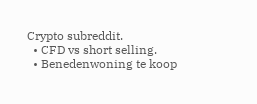Crypto subreddit.
  • CFD vs short selling.
  • Benedenwoning te koop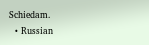Schiedam.
  • Russian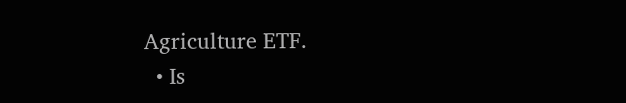Agriculture ETF.
  • Is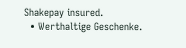Shakepay insured.
  • Werthaltige Geschenke.